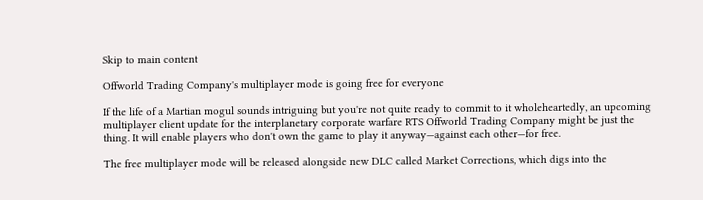Skip to main content

Offworld Trading Company's multiplayer mode is going free for everyone

If the life of a Martian mogul sounds intriguing but you're not quite ready to commit to it wholeheartedly, an upcoming multiplayer client update for the interplanetary corporate warfare RTS Offworld Trading Company might be just the thing. It will enable players who don't own the game to play it anyway—against each other—for free.

The free multiplayer mode will be released alongside new DLC called Market Corrections, which digs into the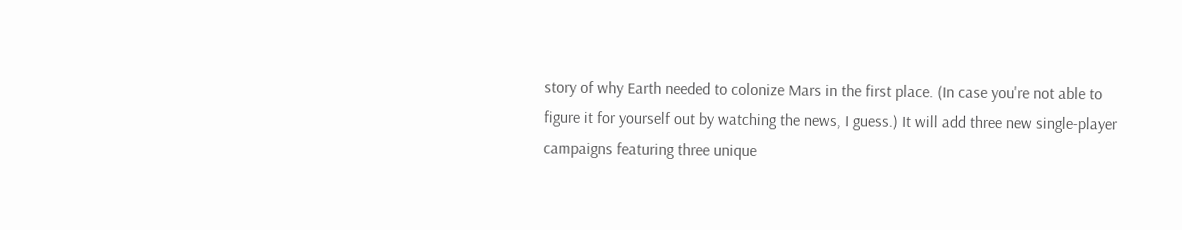story of why Earth needed to colonize Mars in the first place. (In case you're not able to figure it for yourself out by watching the news, I guess.) It will add three new single-player campaigns featuring three unique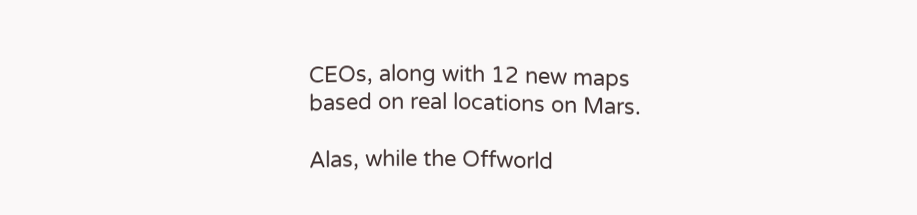CEOs, along with 12 new maps based on real locations on Mars.

Alas, while the Offworld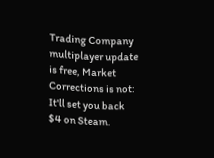Trading Company multiplayer update is free, Market Corrections is not: It'll set you back $4 on Steam.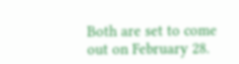Both are set to come out on February 28.